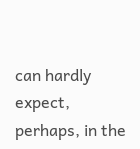can hardly expect, perhaps, in the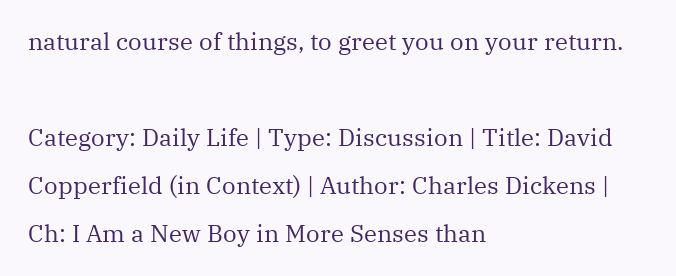natural course of things, to greet you on your return.

Category: Daily Life | Type: Discussion | Title: David Copperfield (in Context) | Author: Charles Dickens | Ch: I Am a New Boy in More Senses than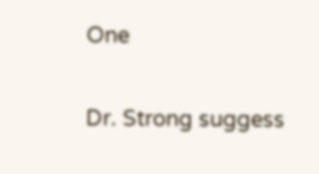One

Dr. Strong suggess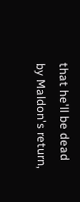that he'll be dead by Maldon's return,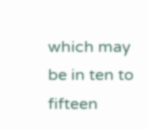which may be in ten to fifteen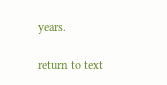years.

return to text